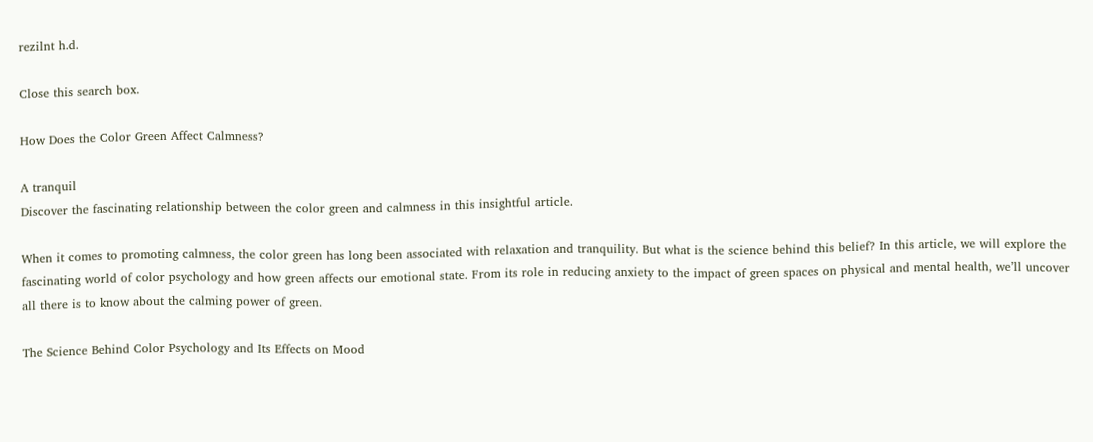rezilnt h.d.

Close this search box.

How Does the Color Green Affect Calmness?

A tranquil
Discover the fascinating relationship between the color green and calmness in this insightful article.

When it comes to promoting calmness, the color green has long been associated with relaxation and tranquility. But what is the science behind this belief? In this article, we will explore the fascinating world of color psychology and how green affects our emotional state. From its role in reducing anxiety to the impact of green spaces on physical and mental health, we’ll uncover all there is to know about the calming power of green.

The Science Behind Color Psychology and Its Effects on Mood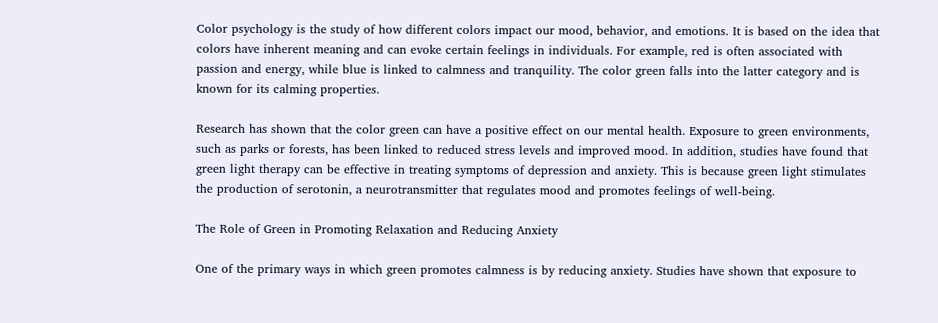Color psychology is the study of how different colors impact our mood, behavior, and emotions. It is based on the idea that colors have inherent meaning and can evoke certain feelings in individuals. For example, red is often associated with passion and energy, while blue is linked to calmness and tranquility. The color green falls into the latter category and is known for its calming properties.

Research has shown that the color green can have a positive effect on our mental health. Exposure to green environments, such as parks or forests, has been linked to reduced stress levels and improved mood. In addition, studies have found that green light therapy can be effective in treating symptoms of depression and anxiety. This is because green light stimulates the production of serotonin, a neurotransmitter that regulates mood and promotes feelings of well-being.

The Role of Green in Promoting Relaxation and Reducing Anxiety

One of the primary ways in which green promotes calmness is by reducing anxiety. Studies have shown that exposure to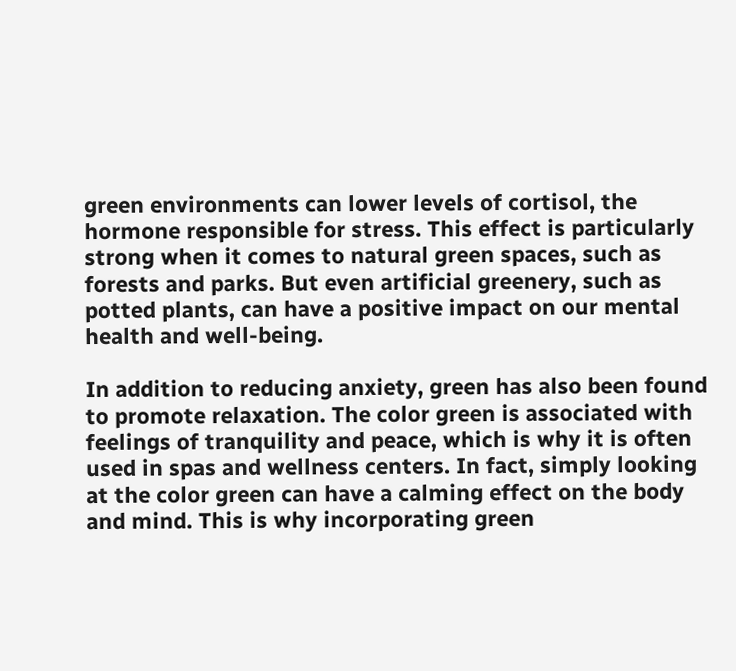green environments can lower levels of cortisol, the hormone responsible for stress. This effect is particularly strong when it comes to natural green spaces, such as forests and parks. But even artificial greenery, such as potted plants, can have a positive impact on our mental health and well-being.

In addition to reducing anxiety, green has also been found to promote relaxation. The color green is associated with feelings of tranquility and peace, which is why it is often used in spas and wellness centers. In fact, simply looking at the color green can have a calming effect on the body and mind. This is why incorporating green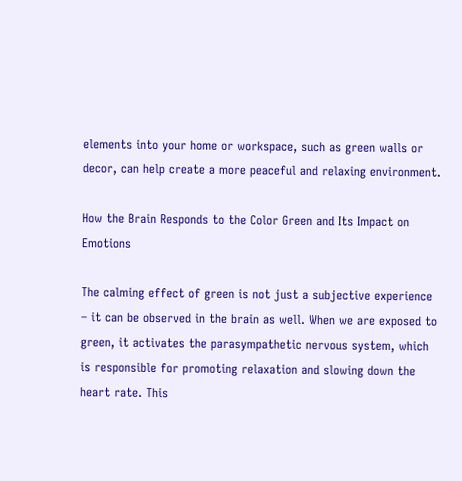elements into your home or workspace, such as green walls or decor, can help create a more peaceful and relaxing environment.

How the Brain Responds to the Color Green and Its Impact on Emotions

The calming effect of green is not just a subjective experience – it can be observed in the brain as well. When we are exposed to green, it activates the parasympathetic nervous system, which is responsible for promoting relaxation and slowing down the heart rate. This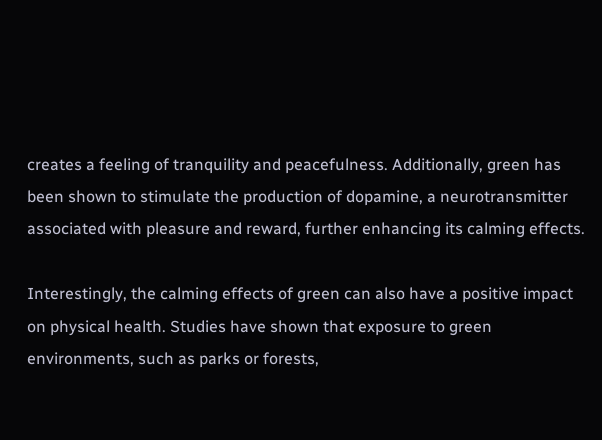creates a feeling of tranquility and peacefulness. Additionally, green has been shown to stimulate the production of dopamine, a neurotransmitter associated with pleasure and reward, further enhancing its calming effects.

Interestingly, the calming effects of green can also have a positive impact on physical health. Studies have shown that exposure to green environments, such as parks or forests,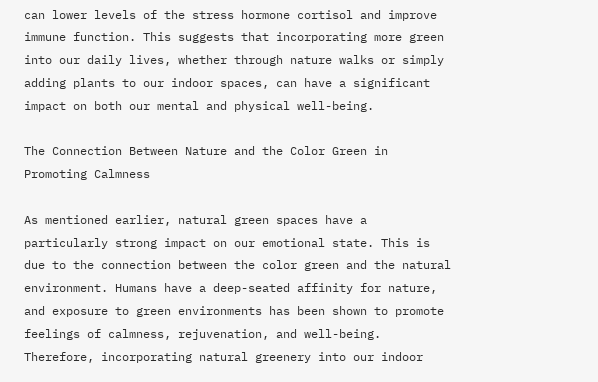can lower levels of the stress hormone cortisol and improve immune function. This suggests that incorporating more green into our daily lives, whether through nature walks or simply adding plants to our indoor spaces, can have a significant impact on both our mental and physical well-being.

The Connection Between Nature and the Color Green in Promoting Calmness

As mentioned earlier, natural green spaces have a particularly strong impact on our emotional state. This is due to the connection between the color green and the natural environment. Humans have a deep-seated affinity for nature, and exposure to green environments has been shown to promote feelings of calmness, rejuvenation, and well-being. Therefore, incorporating natural greenery into our indoor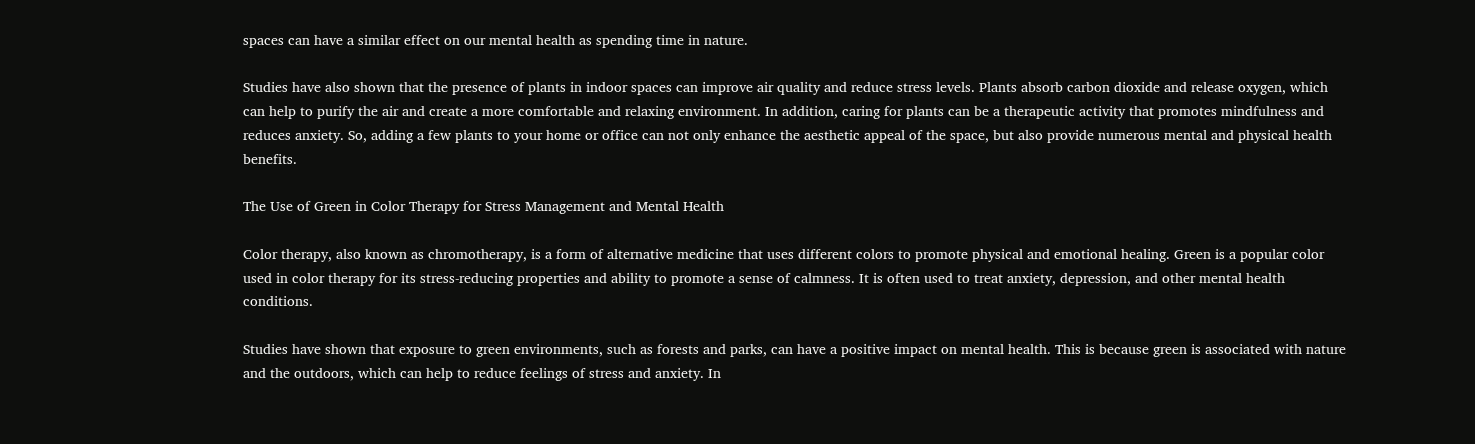spaces can have a similar effect on our mental health as spending time in nature.

Studies have also shown that the presence of plants in indoor spaces can improve air quality and reduce stress levels. Plants absorb carbon dioxide and release oxygen, which can help to purify the air and create a more comfortable and relaxing environment. In addition, caring for plants can be a therapeutic activity that promotes mindfulness and reduces anxiety. So, adding a few plants to your home or office can not only enhance the aesthetic appeal of the space, but also provide numerous mental and physical health benefits.

The Use of Green in Color Therapy for Stress Management and Mental Health

Color therapy, also known as chromotherapy, is a form of alternative medicine that uses different colors to promote physical and emotional healing. Green is a popular color used in color therapy for its stress-reducing properties and ability to promote a sense of calmness. It is often used to treat anxiety, depression, and other mental health conditions.

Studies have shown that exposure to green environments, such as forests and parks, can have a positive impact on mental health. This is because green is associated with nature and the outdoors, which can help to reduce feelings of stress and anxiety. In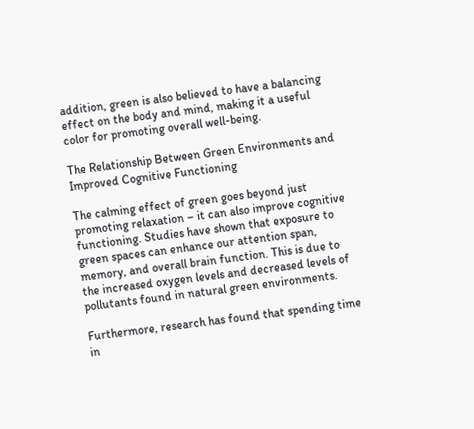addition, green is also believed to have a balancing effect on the body and mind, making it a useful color for promoting overall well-being.

The Relationship Between Green Environments and Improved Cognitive Functioning

The calming effect of green goes beyond just promoting relaxation – it can also improve cognitive functioning. Studies have shown that exposure to green spaces can enhance our attention span, memory, and overall brain function. This is due to the increased oxygen levels and decreased levels of pollutants found in natural green environments.

Furthermore, research has found that spending time in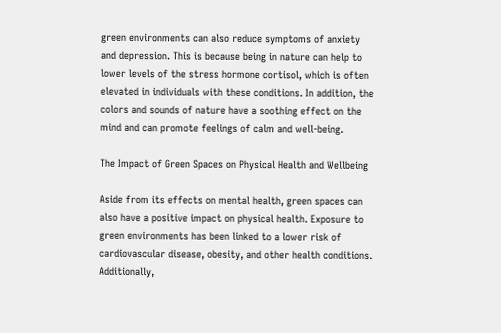green environments can also reduce symptoms of anxiety and depression. This is because being in nature can help to lower levels of the stress hormone cortisol, which is often elevated in individuals with these conditions. In addition, the colors and sounds of nature have a soothing effect on the mind and can promote feelings of calm and well-being.

The Impact of Green Spaces on Physical Health and Wellbeing

Aside from its effects on mental health, green spaces can also have a positive impact on physical health. Exposure to green environments has been linked to a lower risk of cardiovascular disease, obesity, and other health conditions. Additionally,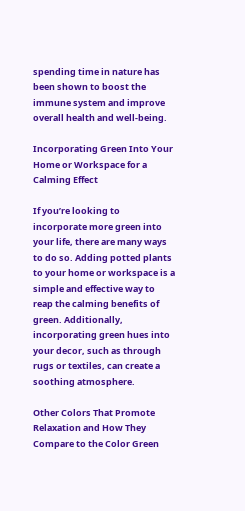spending time in nature has been shown to boost the immune system and improve overall health and well-being.

Incorporating Green Into Your Home or Workspace for a Calming Effect

If you’re looking to incorporate more green into your life, there are many ways to do so. Adding potted plants to your home or workspace is a simple and effective way to reap the calming benefits of green. Additionally, incorporating green hues into your decor, such as through rugs or textiles, can create a soothing atmosphere.

Other Colors That Promote Relaxation and How They Compare to the Color Green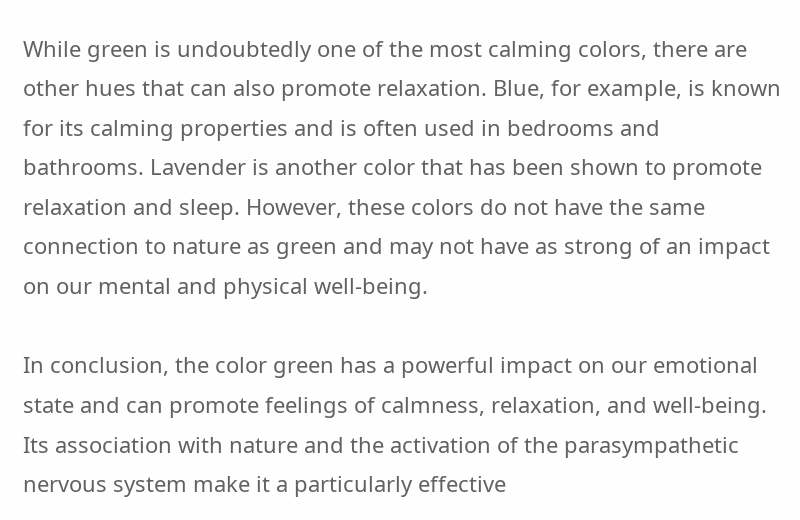While green is undoubtedly one of the most calming colors, there are other hues that can also promote relaxation. Blue, for example, is known for its calming properties and is often used in bedrooms and bathrooms. Lavender is another color that has been shown to promote relaxation and sleep. However, these colors do not have the same connection to nature as green and may not have as strong of an impact on our mental and physical well-being.

In conclusion, the color green has a powerful impact on our emotional state and can promote feelings of calmness, relaxation, and well-being. Its association with nature and the activation of the parasympathetic nervous system make it a particularly effective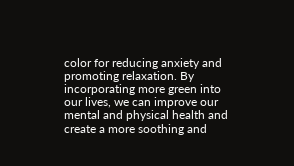color for reducing anxiety and promoting relaxation. By incorporating more green into our lives, we can improve our mental and physical health and create a more soothing and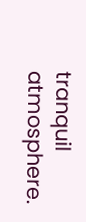tranquil atmosphere.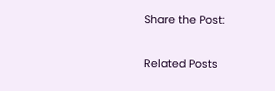Share the Post:

Related Posts